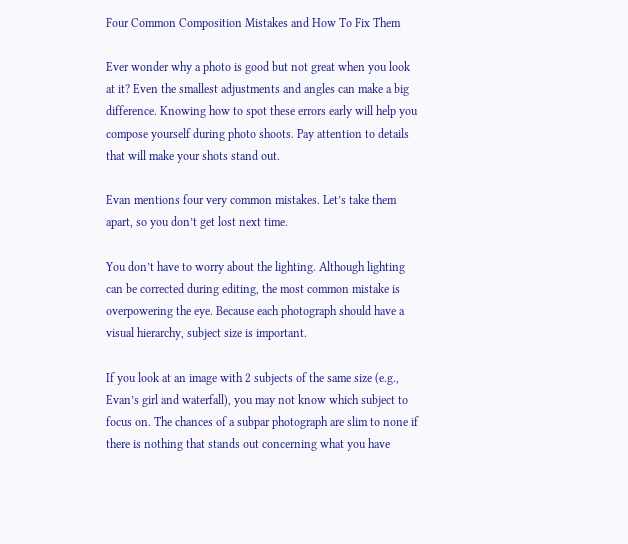Four Common Composition Mistakes and How To Fix Them

Ever wonder why a photo is good but not great when you look at it? Even the smallest adjustments and angles can make a big difference. Knowing how to spot these errors early will help you compose yourself during photo shoots. Pay attention to details that will make your shots stand out.

Evan mentions four very common mistakes. Let’s take them apart, so you don’t get lost next time.

You don’t have to worry about the lighting. Although lighting can be corrected during editing, the most common mistake is overpowering the eye. Because each photograph should have a visual hierarchy, subject size is important.

If you look at an image with 2 subjects of the same size (e.g., Evan’s girl and waterfall), you may not know which subject to focus on. The chances of a subpar photograph are slim to none if there is nothing that stands out concerning what you have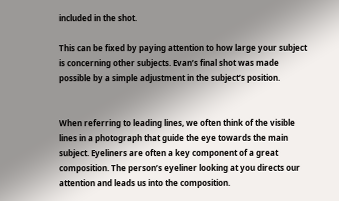included in the shot.

This can be fixed by paying attention to how large your subject is concerning other subjects. Evan’s final shot was made possible by a simple adjustment in the subject’s position.


When referring to leading lines, we often think of the visible lines in a photograph that guide the eye towards the main subject. Eyeliners are often a key component of a great composition. The person’s eyeliner looking at you directs our attention and leads us into the composition.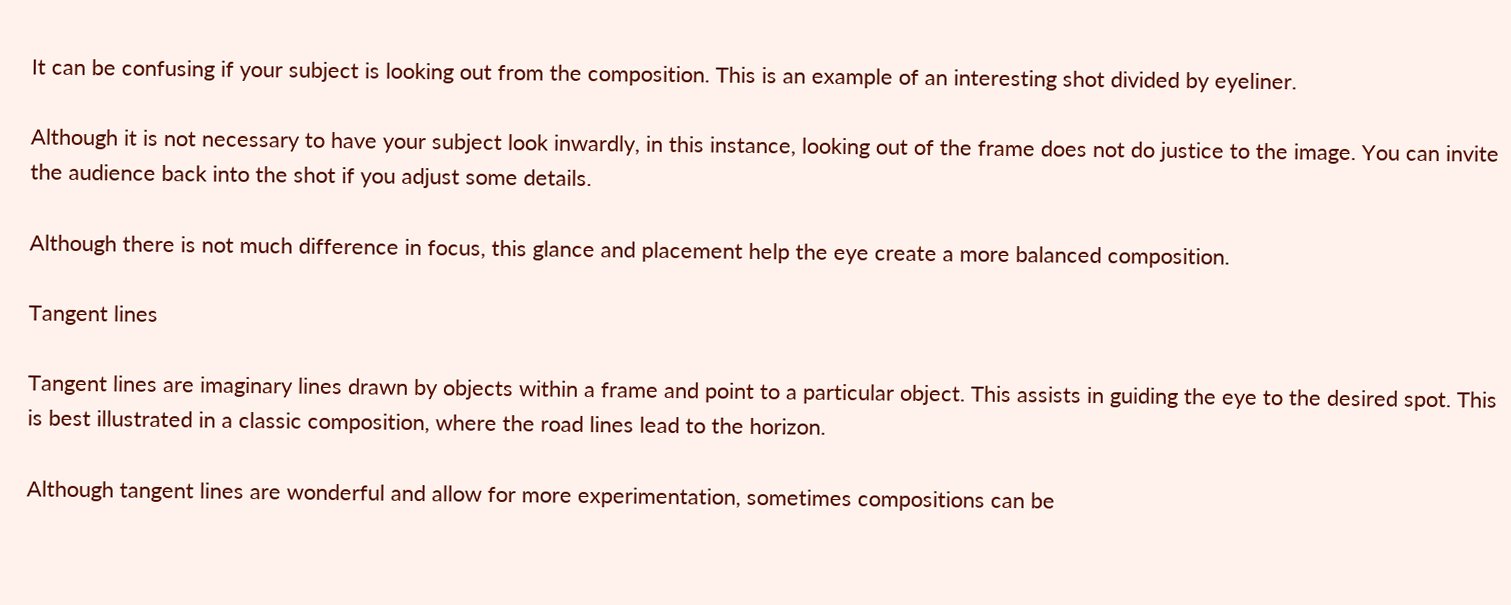It can be confusing if your subject is looking out from the composition. This is an example of an interesting shot divided by eyeliner.

Although it is not necessary to have your subject look inwardly, in this instance, looking out of the frame does not do justice to the image. You can invite the audience back into the shot if you adjust some details.

Although there is not much difference in focus, this glance and placement help the eye create a more balanced composition.

Tangent lines

Tangent lines are imaginary lines drawn by objects within a frame and point to a particular object. This assists in guiding the eye to the desired spot. This is best illustrated in a classic composition, where the road lines lead to the horizon.

Although tangent lines are wonderful and allow for more experimentation, sometimes compositions can be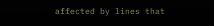affected by lines that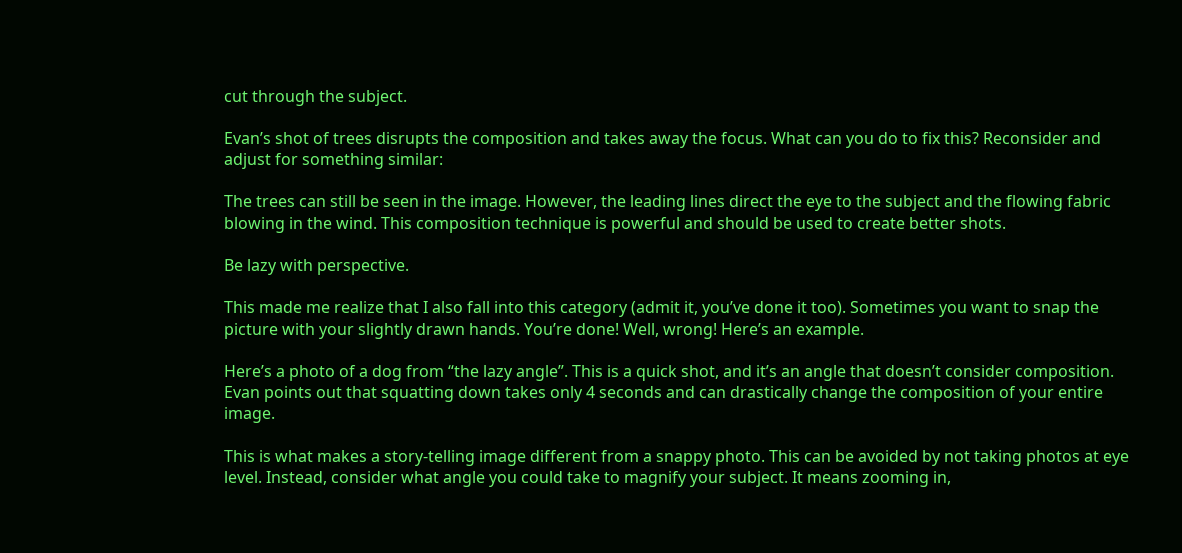cut through the subject.

Evan’s shot of trees disrupts the composition and takes away the focus. What can you do to fix this? Reconsider and adjust for something similar:

The trees can still be seen in the image. However, the leading lines direct the eye to the subject and the flowing fabric blowing in the wind. This composition technique is powerful and should be used to create better shots.

Be lazy with perspective.

This made me realize that I also fall into this category (admit it, you’ve done it too). Sometimes you want to snap the picture with your slightly drawn hands. You’re done! Well, wrong! Here’s an example.

Here’s a photo of a dog from “the lazy angle”. This is a quick shot, and it’s an angle that doesn’t consider composition. Evan points out that squatting down takes only 4 seconds and can drastically change the composition of your entire image.

This is what makes a story-telling image different from a snappy photo. This can be avoided by not taking photos at eye level. Instead, consider what angle you could take to magnify your subject. It means zooming in,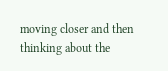moving closer and then thinking about the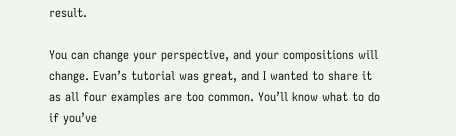result.

You can change your perspective, and your compositions will change. Evan’s tutorial was great, and I wanted to share it as all four examples are too common. You’ll know what to do if you’ve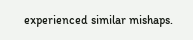experienced similar mishaps.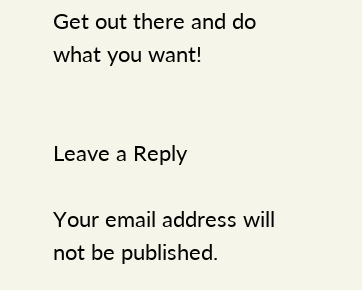Get out there and do what you want!


Leave a Reply

Your email address will not be published.